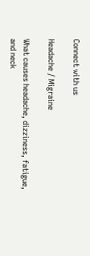Connect with us

Headache / Migraine

What causes headache, dizziness, fatigue, and neck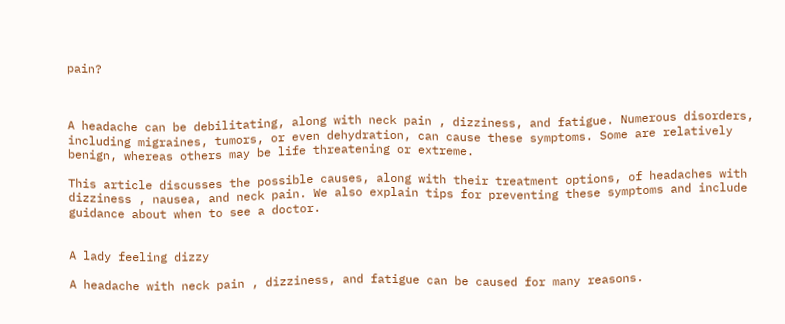pain?



A headache can be debilitating, along with neck pain , dizziness, and fatigue. Numerous disorders, including migraines, tumors, or even dehydration, can cause these symptoms. Some are relatively benign, whereas others may be life threatening or extreme.

This article discusses the possible causes, along with their treatment options, of headaches with dizziness , nausea, and neck pain. We also explain tips for preventing these symptoms and include guidance about when to see a doctor.


A lady feeling dizzy

A headache with neck pain , dizziness, and fatigue can be caused for many reasons.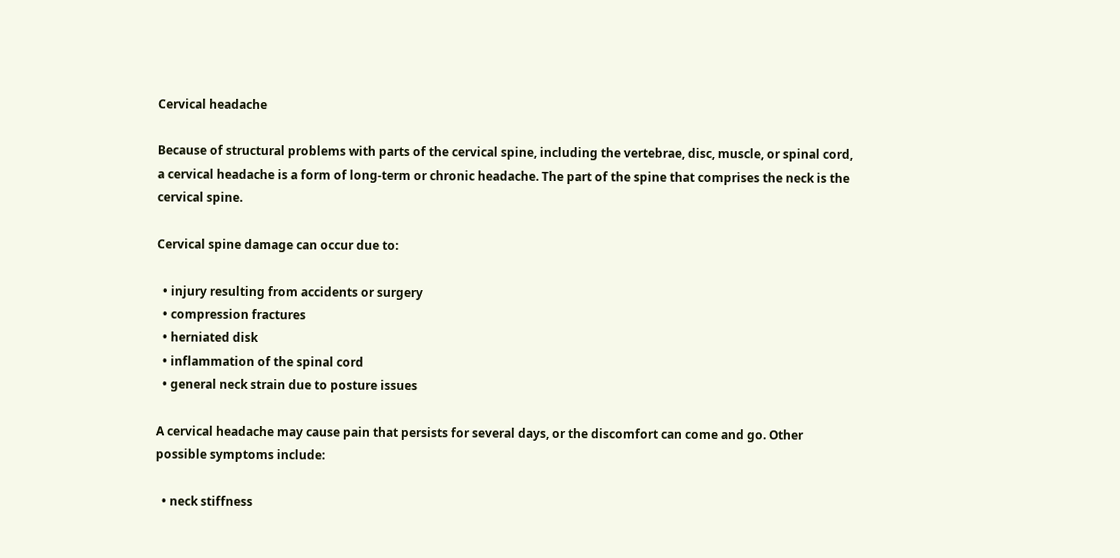Cervical headache

Because of structural problems with parts of the cervical spine, including the vertebrae, disc, muscle, or spinal cord, a cervical headache is a form of long-term or chronic headache. The part of the spine that comprises the neck is the cervical spine.

Cervical spine damage can occur due to:

  • injury resulting from accidents or surgery
  • compression fractures
  • herniated disk
  • inflammation of the spinal cord
  • general neck strain due to posture issues

A cervical headache may cause pain that persists for several days, or the discomfort can come and go. Other possible symptoms include:

  • neck stiffness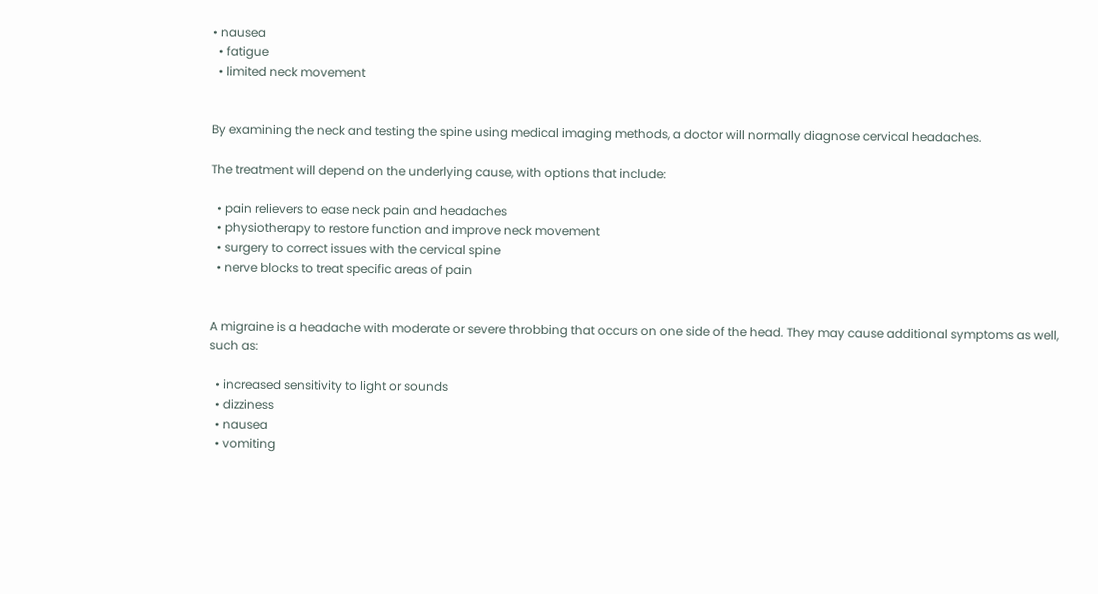• nausea
  • fatigue
  • limited neck movement


By examining the neck and testing the spine using medical imaging methods, a doctor will normally diagnose cervical headaches.

The treatment will depend on the underlying cause, with options that include:

  • pain relievers to ease neck pain and headaches
  • physiotherapy to restore function and improve neck movement
  • surgery to correct issues with the cervical spine
  • nerve blocks to treat specific areas of pain


A migraine is a headache with moderate or severe throbbing that occurs on one side of the head. They may cause additional symptoms as well, such as:

  • increased sensitivity to light or sounds
  • dizziness
  • nausea
  • vomiting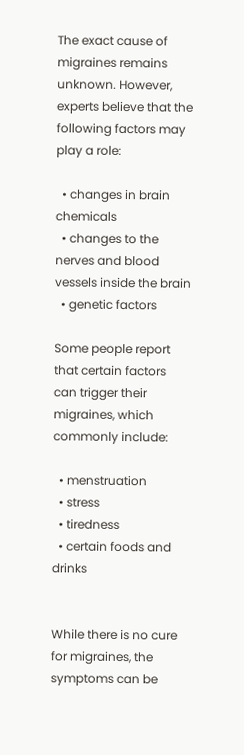The exact cause of migraines remains unknown. However, experts believe that the following factors may play a role:

  • changes in brain chemicals
  • changes to the nerves and blood vessels inside the brain
  • genetic factors

Some people report that certain factors can trigger their migraines, which commonly include:

  • menstruation
  • stress
  • tiredness
  • certain foods and drinks


While there is no cure for migraines, the symptoms can be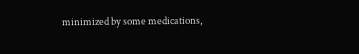minimized by some medications,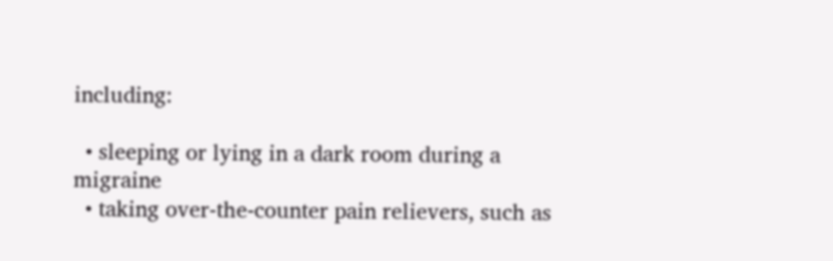including:

  • sleeping or lying in a dark room during a migraine
  • taking over-the-counter pain relievers, such as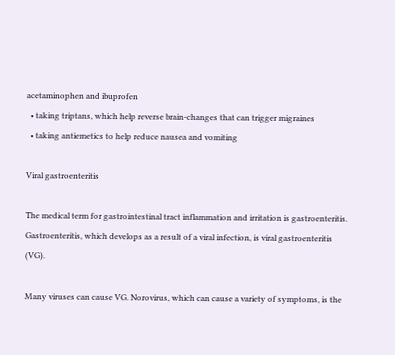acetaminophen and ibuprofen
  • taking triptans, which help reverse brain-changes that can trigger migraines
  • taking antiemetics to help reduce nausea and vomiting

Viral gastroenteritis

The medical term for gastrointestinal tract inflammation and irritation is gastroenteritis. Gastroenteritis, which develops as a result of a viral infection, is viral gastroenteritis (VG).

Many viruses can cause VG. Norovirus, which can cause a variety of symptoms, is the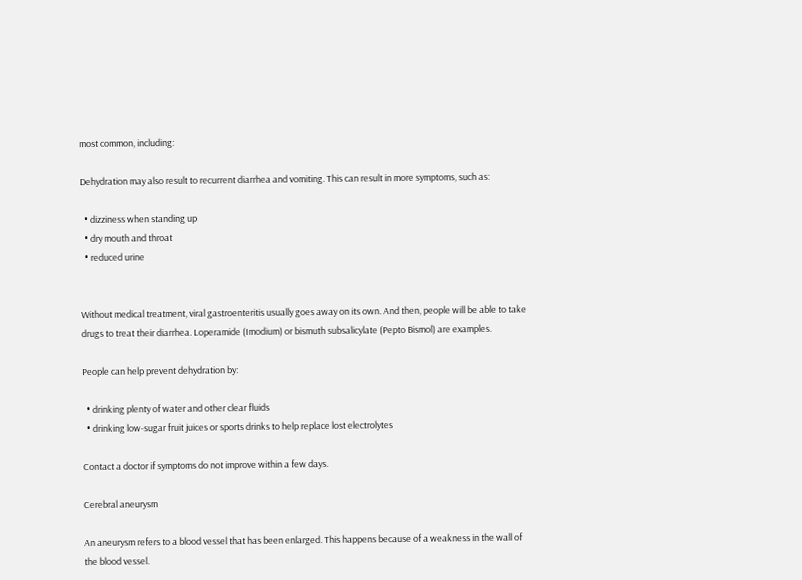most common, including:

Dehydration may also result to recurrent diarrhea and vomiting. This can result in more symptoms, such as:

  • dizziness when standing up
  • dry mouth and throat
  • reduced urine


Without medical treatment, viral gastroenteritis usually goes away on its own. And then, people will be able to take drugs to treat their diarrhea. Loperamide (Imodium) or bismuth subsalicylate (Pepto Bismol) are examples.

People can help prevent dehydration by:

  • drinking plenty of water and other clear fluids
  • drinking low-sugar fruit juices or sports drinks to help replace lost electrolytes

Contact a doctor if symptoms do not improve within a few days.

Cerebral aneurysm

An aneurysm refers to a blood vessel that has been enlarged. This happens because of a weakness in the wall of the blood vessel.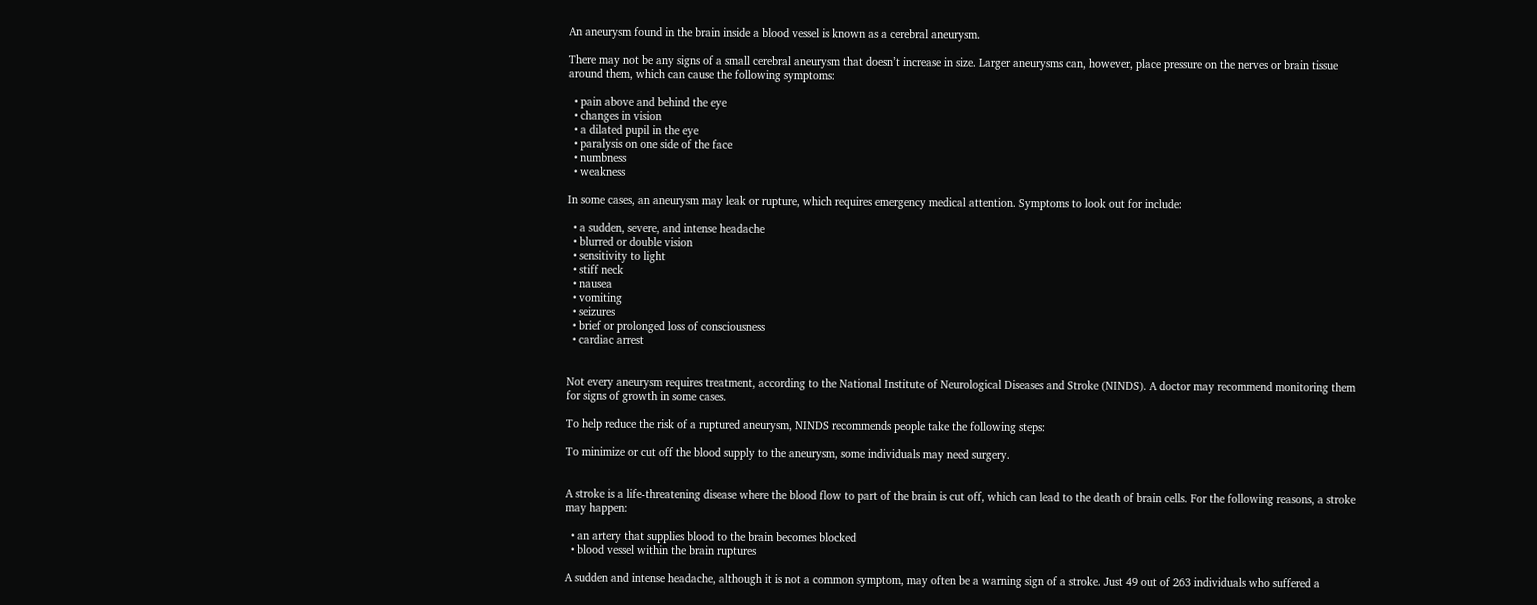An aneurysm found in the brain inside a blood vessel is known as a cerebral aneurysm.

There may not be any signs of a small cerebral aneurysm that doesn’t increase in size. Larger aneurysms can, however, place pressure on the nerves or brain tissue around them, which can cause the following symptoms:

  • pain above and behind the eye
  • changes in vision
  • a dilated pupil in the eye
  • paralysis on one side of the face
  • numbness
  • weakness

In some cases, an aneurysm may leak or rupture, which requires emergency medical attention. Symptoms to look out for include:

  • a sudden, severe, and intense headache
  • blurred or double vision
  • sensitivity to light
  • stiff neck
  • nausea
  • vomiting
  • seizures
  • brief or prolonged loss of consciousness
  • cardiac arrest


Not every aneurysm requires treatment, according to the National Institute of Neurological Diseases and Stroke (NINDS). A doctor may recommend monitoring them for signs of growth in some cases.

To help reduce the risk of a ruptured aneurysm, NINDS recommends people take the following steps:

To minimize or cut off the blood supply to the aneurysm, some individuals may need surgery.


A stroke is a life-threatening disease where the blood flow to part of the brain is cut off, which can lead to the death of brain cells. For the following reasons, a stroke may happen:

  • an artery that supplies blood to the brain becomes blocked
  • blood vessel within the brain ruptures

A sudden and intense headache, although it is not a common symptom, may often be a warning sign of a stroke. Just 49 out of 263 individuals who suffered a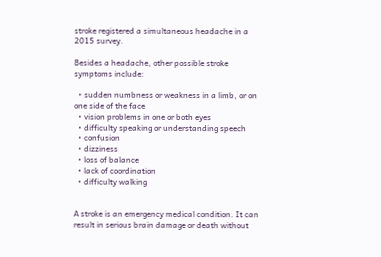stroke registered a simultaneous headache in a 2015 survey.

Besides a headache, other possible stroke symptoms include:

  • sudden numbness or weakness in a limb, or on one side of the face
  • vision problems in one or both eyes
  • difficulty speaking or understanding speech
  • confusion
  • dizziness
  • loss of balance
  • lack of coordination
  • difficulty walking


A stroke is an emergency medical condition. It can result in serious brain damage or death without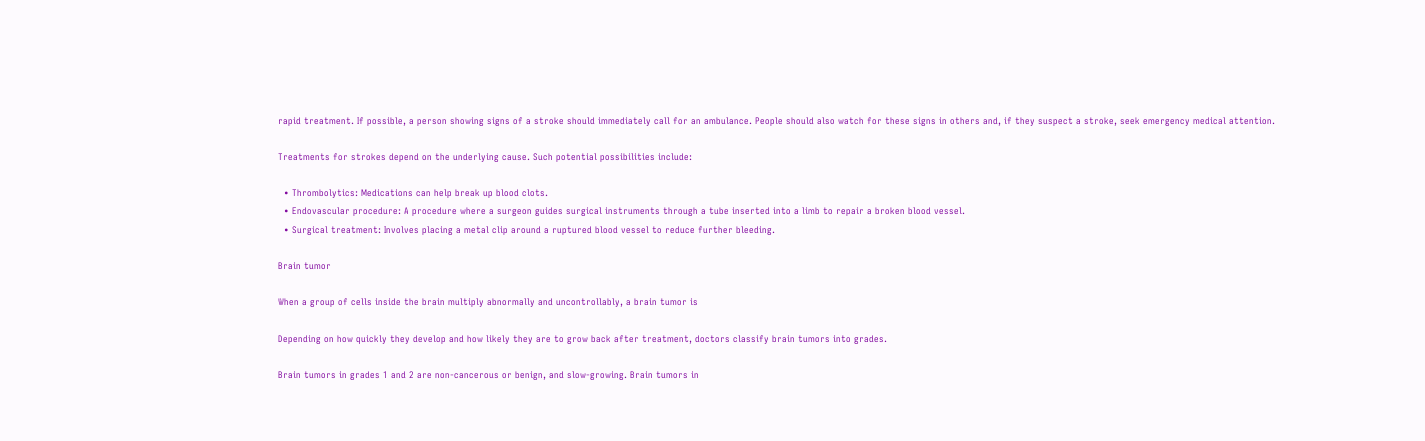rapid treatment. If possible, a person showing signs of a stroke should immediately call for an ambulance. People should also watch for these signs in others and, if they suspect a stroke, seek emergency medical attention.

Treatments for strokes depend on the underlying cause. Such potential possibilities include:

  • Thrombolytics: Medications can help break up blood clots.
  • Endovascular procedure: A procedure where a surgeon guides surgical instruments through a tube inserted into a limb to repair a broken blood vessel.
  • Surgical treatment: Involves placing a metal clip around a ruptured blood vessel to reduce further bleeding.

Brain tumor

When a group of cells inside the brain multiply abnormally and uncontrollably, a brain tumor is

Depending on how quickly they develop and how likely they are to grow back after treatment, doctors classify brain tumors into grades.

Brain tumors in grades 1 and 2 are non-cancerous or benign, and slow-growing. Brain tumors in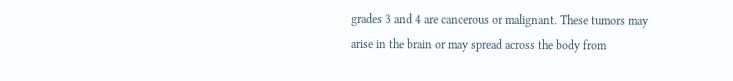grades 3 and 4 are cancerous or malignant. These tumors may arise in the brain or may spread across the body from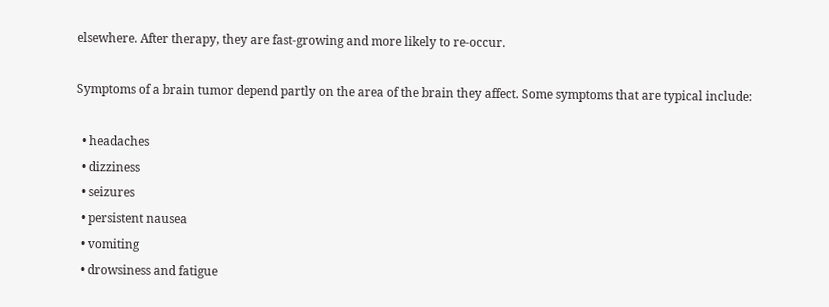elsewhere. After therapy, they are fast-growing and more likely to re-occur.

Symptoms of a brain tumor depend partly on the area of the brain they affect. Some symptoms that are typical include:

  • headaches
  • dizziness
  • seizures
  • persistent nausea
  • vomiting
  • drowsiness and fatigue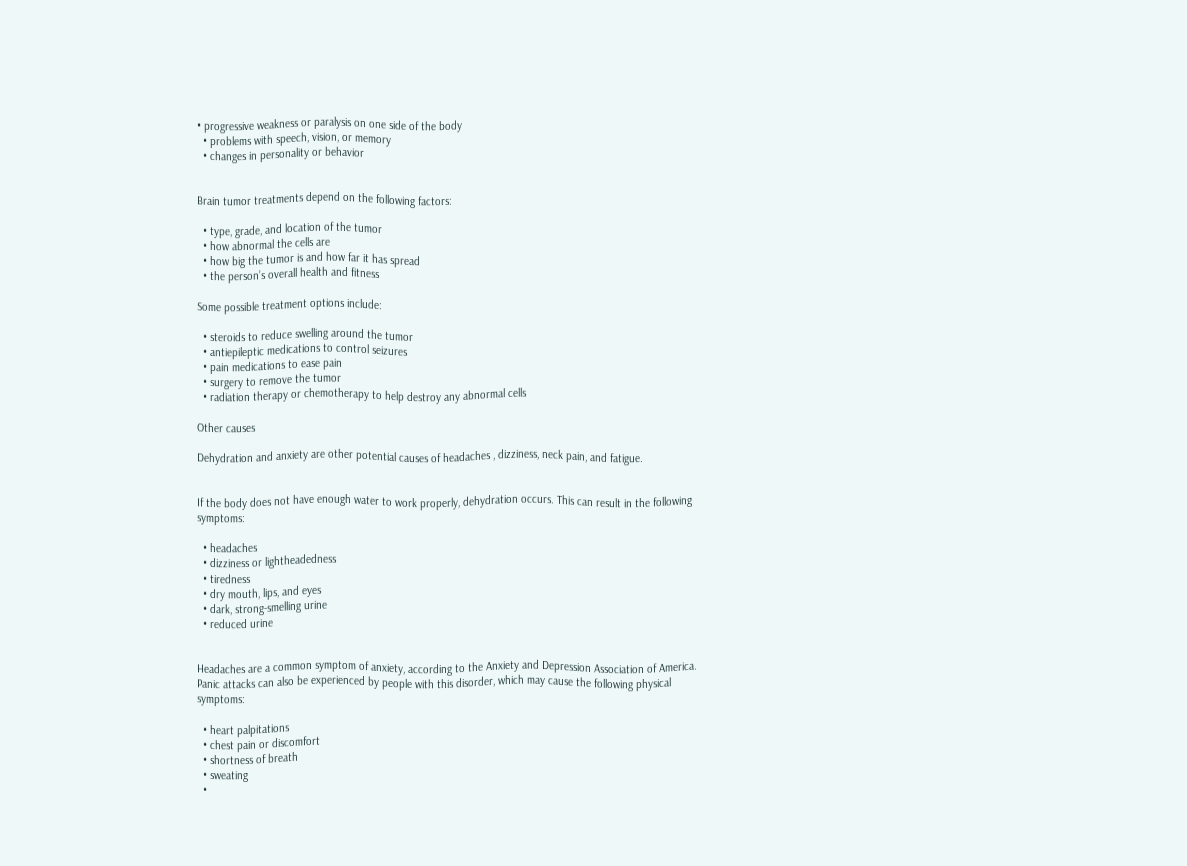• progressive weakness or paralysis on one side of the body
  • problems with speech, vision, or memory
  • changes in personality or behavior


Brain tumor treatments depend on the following factors:

  • type, grade, and location of the tumor
  • how abnormal the cells are
  • how big the tumor is and how far it has spread
  • the person’s overall health and fitness

Some possible treatment options include:

  • steroids to reduce swelling around the tumor
  • antiepileptic medications to control seizures
  • pain medications to ease pain
  • surgery to remove the tumor
  • radiation therapy or chemotherapy to help destroy any abnormal cells

Other causes

Dehydration and anxiety are other potential causes of headaches , dizziness, neck pain, and fatigue.


If the body does not have enough water to work properly, dehydration occurs. This can result in the following symptoms:

  • headaches
  • dizziness or lightheadedness
  • tiredness
  • dry mouth, lips, and eyes
  • dark, strong-smelling urine
  • reduced urine


Headaches are a common symptom of anxiety, according to the Anxiety and Depression Association of America. Panic attacks can also be experienced by people with this disorder, which may cause the following physical symptoms:

  • heart palpitations
  • chest pain or discomfort
  • shortness of breath
  • sweating
  •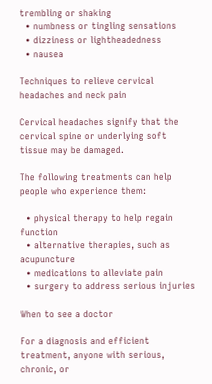trembling or shaking
  • numbness or tingling sensations
  • dizziness or lightheadedness
  • nausea

Techniques to relieve cervical headaches and neck pain

Cervical headaches signify that the cervical spine or underlying soft tissue may be damaged.

The following treatments can help people who experience them:

  • physical therapy to help regain function
  • alternative therapies, such as acupuncture
  • medications to alleviate pain
  • surgery to address serious injuries

When to see a doctor

For a diagnosis and efficient treatment, anyone with serious, chronic, or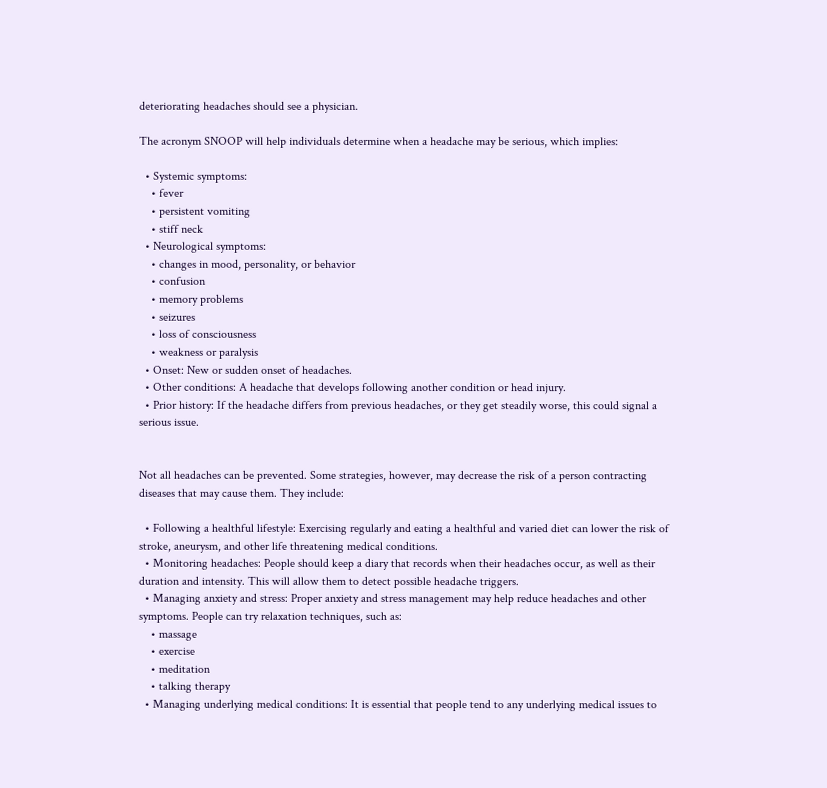deteriorating headaches should see a physician.

The acronym SNOOP will help individuals determine when a headache may be serious, which implies:

  • Systemic symptoms:
    • fever
    • persistent vomiting
    • stiff neck
  • Neurological symptoms:
    • changes in mood, personality, or behavior
    • confusion
    • memory problems
    • seizures
    • loss of consciousness
    • weakness or paralysis
  • Onset: New or sudden onset of headaches.
  • Other conditions: A headache that develops following another condition or head injury.
  • Prior history: If the headache differs from previous headaches, or they get steadily worse, this could signal a serious issue.


Not all headaches can be prevented. Some strategies, however, may decrease the risk of a person contracting diseases that may cause them. They include:

  • Following a healthful lifestyle: Exercising regularly and eating a healthful and varied diet can lower the risk of stroke, aneurysm, and other life threatening medical conditions.
  • Monitoring headaches: People should keep a diary that records when their headaches occur, as well as their duration and intensity. This will allow them to detect possible headache triggers.
  • Managing anxiety and stress: Proper anxiety and stress management may help reduce headaches and other symptoms. People can try relaxation techniques, such as:
    • massage
    • exercise
    • meditation
    • talking therapy
  • Managing underlying medical conditions: It is essential that people tend to any underlying medical issues to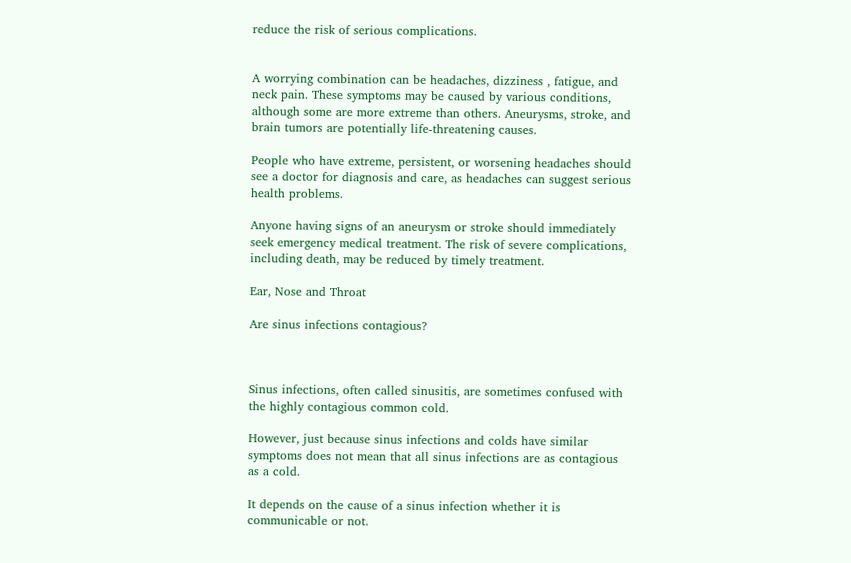reduce the risk of serious complications.


A worrying combination can be headaches, dizziness , fatigue, and neck pain. These symptoms may be caused by various conditions, although some are more extreme than others. Aneurysms, stroke, and brain tumors are potentially life-threatening causes.

People who have extreme, persistent, or worsening headaches should see a doctor for diagnosis and care, as headaches can suggest serious health problems.

Anyone having signs of an aneurysm or stroke should immediately seek emergency medical treatment. The risk of severe complications, including death, may be reduced by timely treatment.

Ear, Nose and Throat

Are sinus infections contagious?



Sinus infections, often called sinusitis, are sometimes confused with the highly contagious common cold.

However, just because sinus infections and colds have similar symptoms does not mean that all sinus infections are as contagious as a cold.

It depends on the cause of a sinus infection whether it is communicable or not.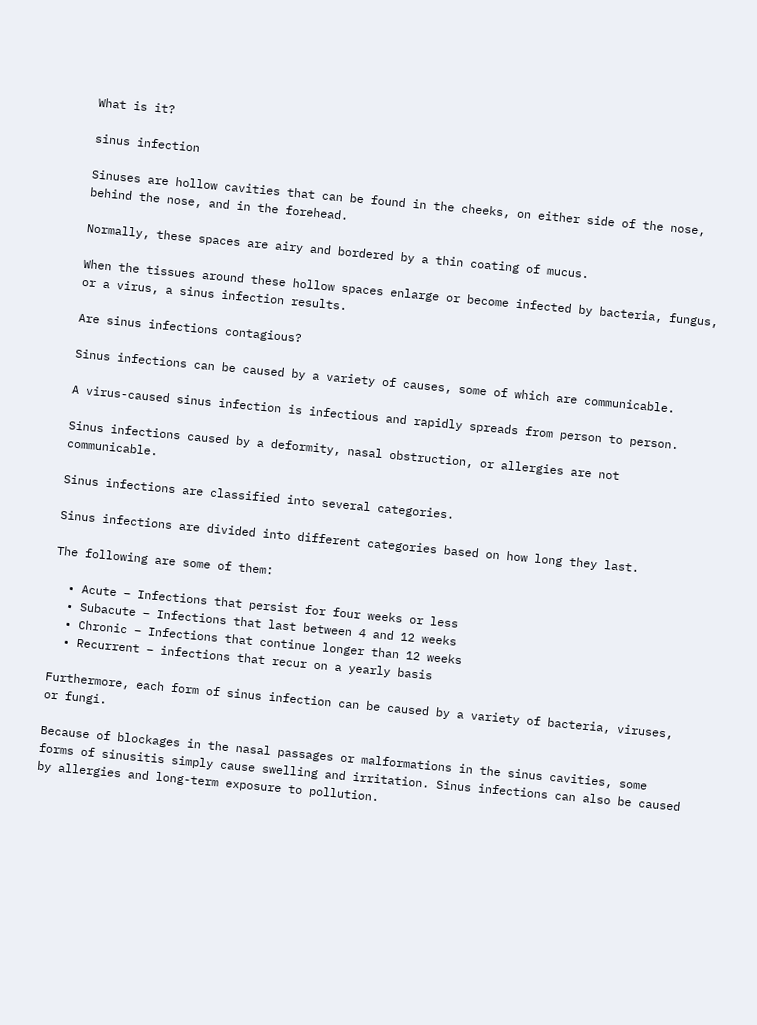What is it?

sinus infection

Sinuses are hollow cavities that can be found in the cheeks, on either side of the nose, behind the nose, and in the forehead.

Normally, these spaces are airy and bordered by a thin coating of mucus.

When the tissues around these hollow spaces enlarge or become infected by bacteria, fungus, or a virus, a sinus infection results.

Are sinus infections contagious?

Sinus infections can be caused by a variety of causes, some of which are communicable.

A virus-caused sinus infection is infectious and rapidly spreads from person to person.

Sinus infections caused by a deformity, nasal obstruction, or allergies are not communicable.

Sinus infections are classified into several categories.

Sinus infections are divided into different categories based on how long they last.

The following are some of them:

  • Acute – Infections that persist for four weeks or less
  • Subacute – Infections that last between 4 and 12 weeks
  • Chronic – Infections that continue longer than 12 weeks
  • Recurrent – infections that recur on a yearly basis

Furthermore, each form of sinus infection can be caused by a variety of bacteria, viruses, or fungi.

Because of blockages in the nasal passages or malformations in the sinus cavities, some forms of sinusitis simply cause swelling and irritation. Sinus infections can also be caused by allergies and long-term exposure to pollution.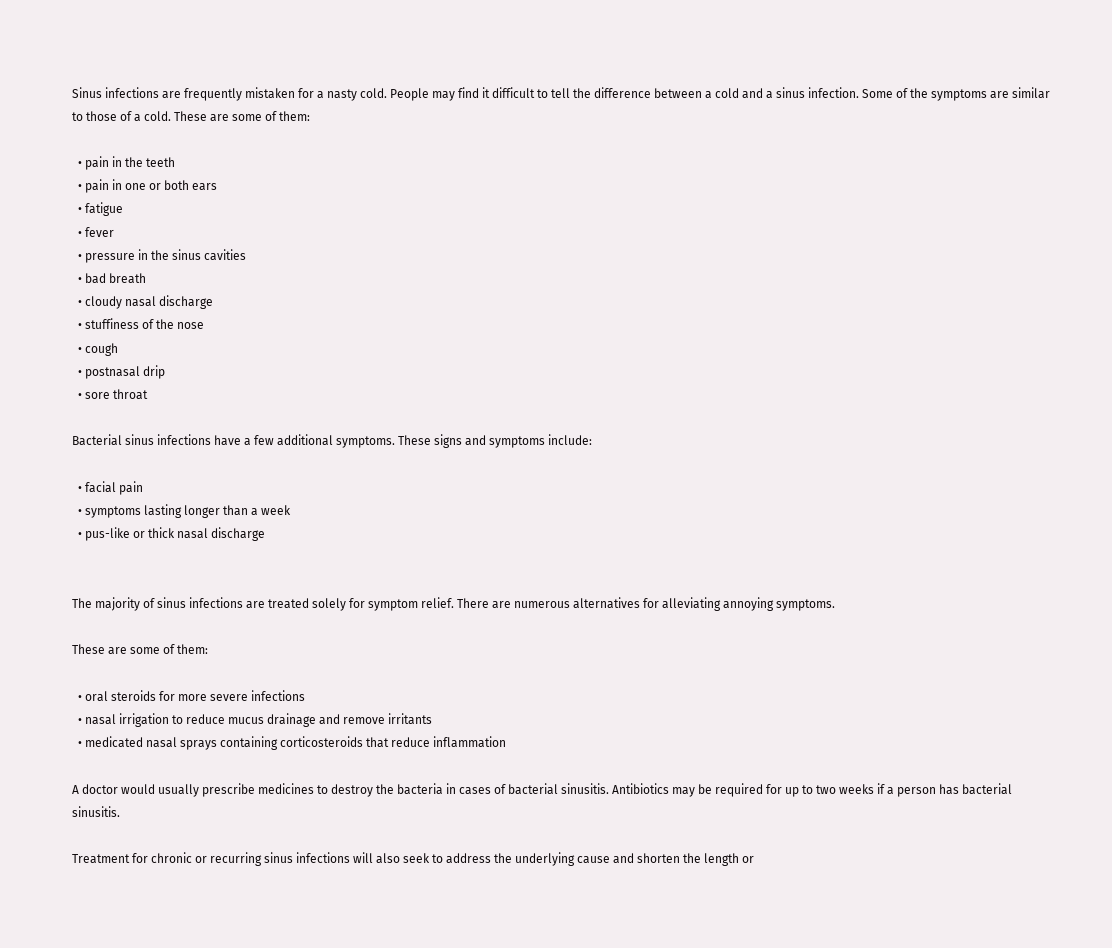Sinus infections are frequently mistaken for a nasty cold. People may find it difficult to tell the difference between a cold and a sinus infection. Some of the symptoms are similar to those of a cold. These are some of them:

  • pain in the teeth
  • pain in one or both ears
  • fatigue
  • fever
  • pressure in the sinus cavities
  • bad breath
  • cloudy nasal discharge
  • stuffiness of the nose
  • cough
  • postnasal drip
  • sore throat

Bacterial sinus infections have a few additional symptoms. These signs and symptoms include:

  • facial pain
  • symptoms lasting longer than a week
  • pus-like or thick nasal discharge


The majority of sinus infections are treated solely for symptom relief. There are numerous alternatives for alleviating annoying symptoms.

These are some of them:

  • oral steroids for more severe infections
  • nasal irrigation to reduce mucus drainage and remove irritants
  • medicated nasal sprays containing corticosteroids that reduce inflammation

A doctor would usually prescribe medicines to destroy the bacteria in cases of bacterial sinusitis. Antibiotics may be required for up to two weeks if a person has bacterial sinusitis.

Treatment for chronic or recurring sinus infections will also seek to address the underlying cause and shorten the length or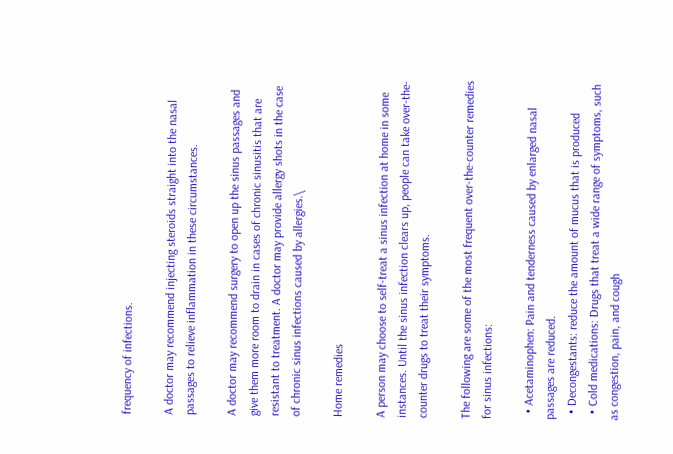frequency of infections.

A doctor may recommend injecting steroids straight into the nasal passages to relieve inflammation in these circumstances.

A doctor may recommend surgery to open up the sinus passages and give them more room to drain in cases of chronic sinusitis that are resistant to treatment. A doctor may provide allergy shots in the case of chronic sinus infections caused by allergies.\

Home remedies

A person may choose to self-treat a sinus infection at home in some instances. Until the sinus infection clears up, people can take over-the-counter drugs to treat their symptoms.

The following are some of the most frequent over-the-counter remedies for sinus infections:

  • Acetaminophen: Pain and tenderness caused by enlarged nasal passages are reduced.
  • Decongestants: reduce the amount of mucus that is produced
  • Cold medications: Drugs that treat a wide range of symptoms, such as congestion, pain, and cough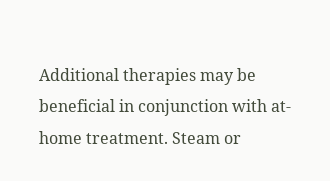Additional therapies may be beneficial in conjunction with at-home treatment. Steam or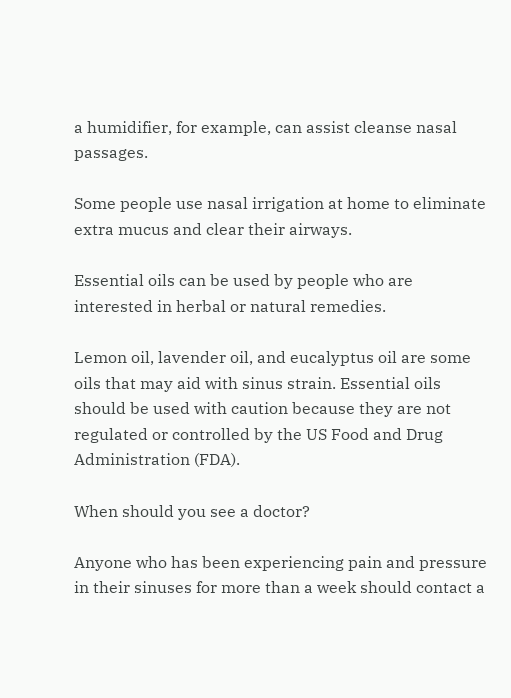a humidifier, for example, can assist cleanse nasal passages.

Some people use nasal irrigation at home to eliminate extra mucus and clear their airways.

Essential oils can be used by people who are interested in herbal or natural remedies.

Lemon oil, lavender oil, and eucalyptus oil are some oils that may aid with sinus strain. Essential oils should be used with caution because they are not regulated or controlled by the US Food and Drug Administration (FDA).

When should you see a doctor?

Anyone who has been experiencing pain and pressure in their sinuses for more than a week should contact a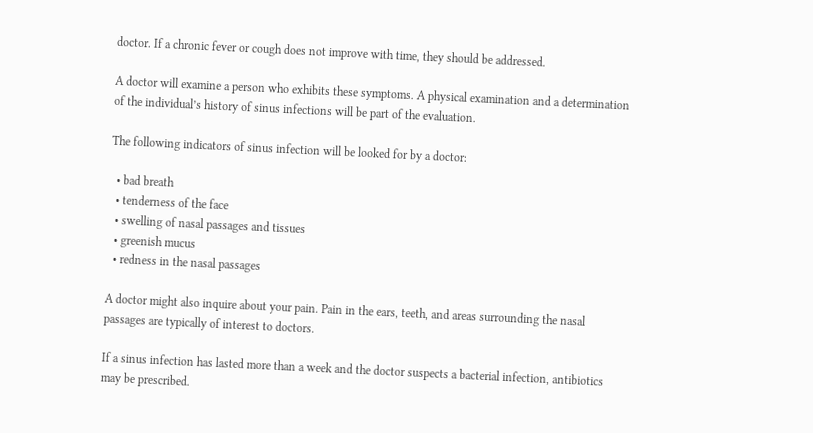doctor. If a chronic fever or cough does not improve with time, they should be addressed.

A doctor will examine a person who exhibits these symptoms. A physical examination and a determination of the individual’s history of sinus infections will be part of the evaluation.

The following indicators of sinus infection will be looked for by a doctor:

  • bad breath
  • tenderness of the face
  • swelling of nasal passages and tissues
  • greenish mucus
  • redness in the nasal passages

A doctor might also inquire about your pain. Pain in the ears, teeth, and areas surrounding the nasal passages are typically of interest to doctors.

If a sinus infection has lasted more than a week and the doctor suspects a bacterial infection, antibiotics may be prescribed.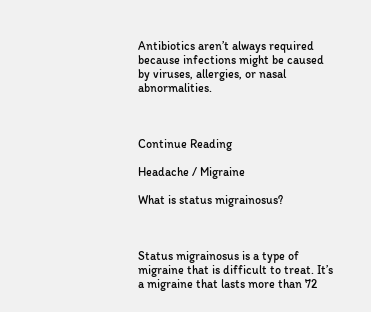Antibiotics aren’t always required because infections might be caused by viruses, allergies, or nasal abnormalities.



Continue Reading

Headache / Migraine

What is status migrainosus?



Status migrainosus is a type of migraine that is difficult to treat. It’s a migraine that lasts more than 72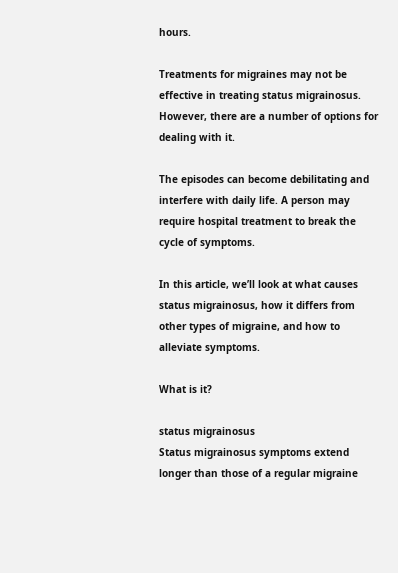hours.

Treatments for migraines may not be effective in treating status migrainosus. However, there are a number of options for dealing with it.

The episodes can become debilitating and interfere with daily life. A person may require hospital treatment to break the cycle of symptoms.

In this article, we’ll look at what causes status migrainosus, how it differs from other types of migraine, and how to alleviate symptoms.

What is it?

status migrainosus
Status migrainosus symptoms extend longer than those of a regular migraine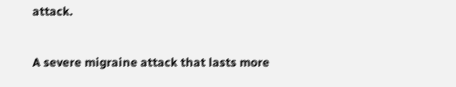attack.

A severe migraine attack that lasts more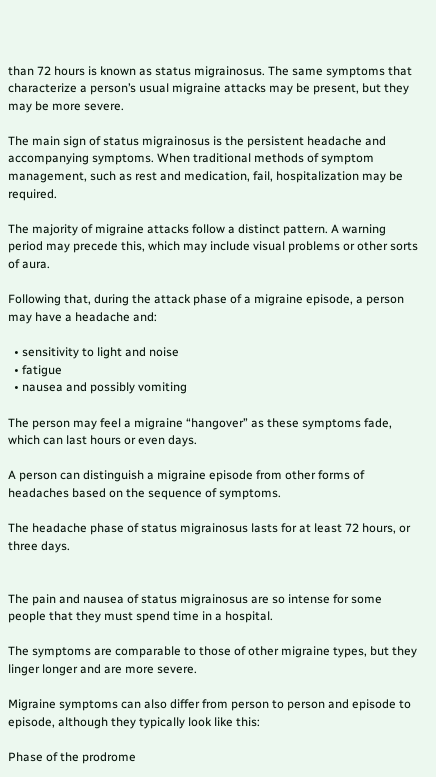than 72 hours is known as status migrainosus. The same symptoms that characterize a person’s usual migraine attacks may be present, but they may be more severe.

The main sign of status migrainosus is the persistent headache and accompanying symptoms. When traditional methods of symptom management, such as rest and medication, fail, hospitalization may be required.

The majority of migraine attacks follow a distinct pattern. A warning period may precede this, which may include visual problems or other sorts of aura.

Following that, during the attack phase of a migraine episode, a person may have a headache and:

  • sensitivity to light and noise
  • fatigue
  • nausea and possibly vomiting

The person may feel a migraine “hangover” as these symptoms fade, which can last hours or even days.

A person can distinguish a migraine episode from other forms of headaches based on the sequence of symptoms.

The headache phase of status migrainosus lasts for at least 72 hours, or three days.


The pain and nausea of status migrainosus are so intense for some people that they must spend time in a hospital.

The symptoms are comparable to those of other migraine types, but they linger longer and are more severe.

Migraine symptoms can also differ from person to person and episode to episode, although they typically look like this:

Phase of the prodrome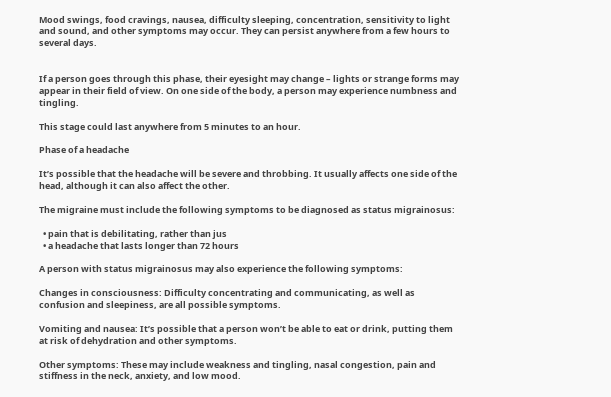Mood swings, food cravings, nausea, difficulty sleeping, concentration, sensitivity to light and sound, and other symptoms may occur. They can persist anywhere from a few hours to several days.


If a person goes through this phase, their eyesight may change – lights or strange forms may appear in their field of view. On one side of the body, a person may experience numbness and tingling.

This stage could last anywhere from 5 minutes to an hour.

Phase of a headache

It’s possible that the headache will be severe and throbbing. It usually affects one side of the head, although it can also affect the other.

The migraine must include the following symptoms to be diagnosed as status migrainosus:

  • pain that is debilitating, rather than jus
  • a headache that lasts longer than 72 hours

A person with status migrainosus may also experience the following symptoms:

Changes in consciousness: Difficulty concentrating and communicating, as well as confusion and sleepiness, are all possible symptoms.

Vomiting and nausea: It’s possible that a person won’t be able to eat or drink, putting them at risk of dehydration and other symptoms.

Other symptoms: These may include weakness and tingling, nasal congestion, pain and stiffness in the neck, anxiety, and low mood.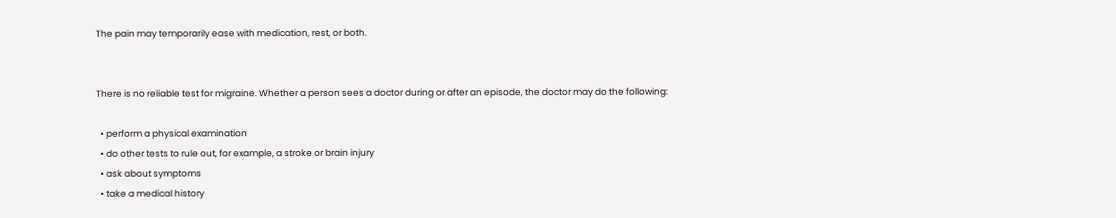The pain may temporarily ease with medication, rest, or both.


There is no reliable test for migraine. Whether a person sees a doctor during or after an episode, the doctor may do the following:

  • perform a physical examination
  • do other tests to rule out, for example, a stroke or brain injury
  • ask about symptoms
  • take a medical history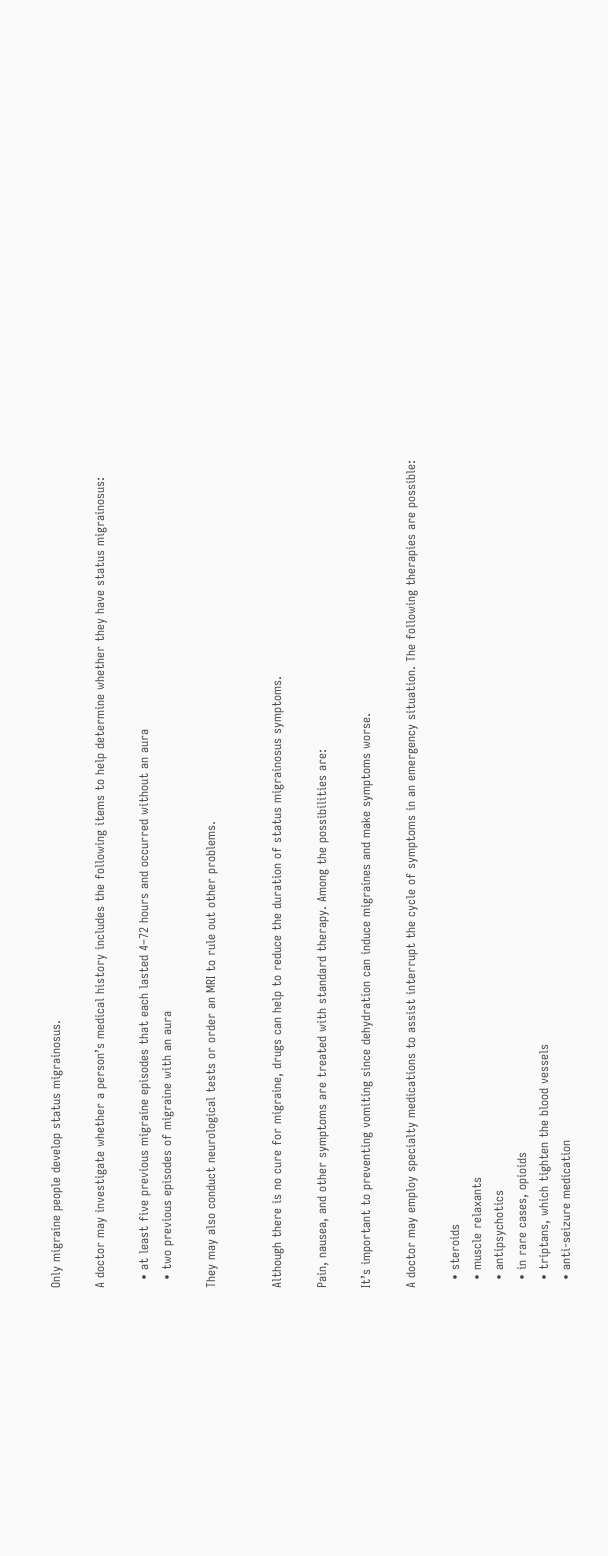Only migraine people develop status migrainosus.

A doctor may investigate whether a person’s medical history includes the following items to help determine whether they have status migrainosus:

  • at least five previous migraine episodes that each lasted 4–72 hours and occurred without an aura
  • two previous episodes of migraine with an aura

They may also conduct neurological tests or order an MRI to rule out other problems.


Although there is no cure for migraine, drugs can help to reduce the duration of status migrainosus symptoms.

Pain, nausea, and other symptoms are treated with standard therapy. Among the possibilities are:

It’s important to preventing vomiting since dehydration can induce migraines and make symptoms worse.

A doctor may employ specialty medications to assist interrupt the cycle of symptoms in an emergency situation. The following therapies are possible:

  • steroids
  • muscle relaxants
  • antipsychotics
  • in rare cases, opioids
  • triptans, which tighten the blood vessels
  • anti-seizure medication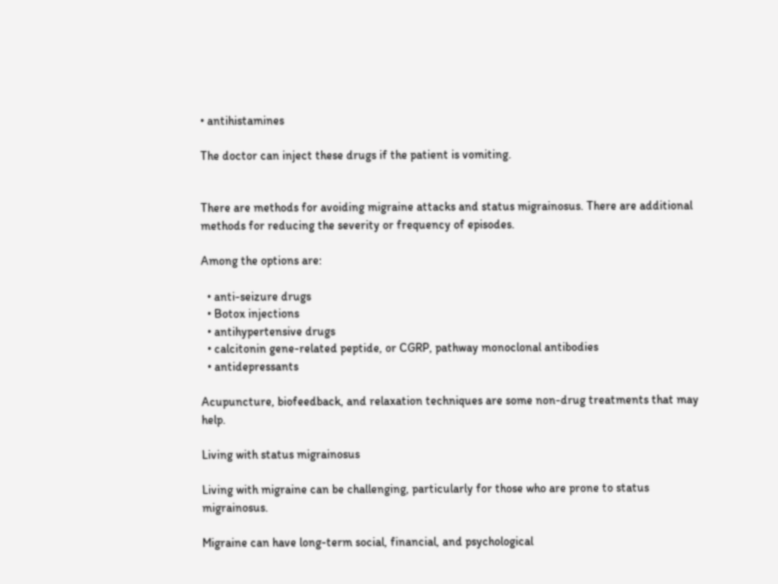• antihistamines

The doctor can inject these drugs if the patient is vomiting.


There are methods for avoiding migraine attacks and status migrainosus. There are additional methods for reducing the severity or frequency of episodes.

Among the options are:

  • anti-seizure drugs
  • Botox injections
  • antihypertensive drugs
  • calcitonin gene-related peptide, or CGRP, pathway monoclonal antibodies
  • antidepressants

Acupuncture, biofeedback, and relaxation techniques are some non-drug treatments that may help.

Living with status migrainosus

Living with migraine can be challenging, particularly for those who are prone to status migrainosus.

Migraine can have long-term social, financial, and psychological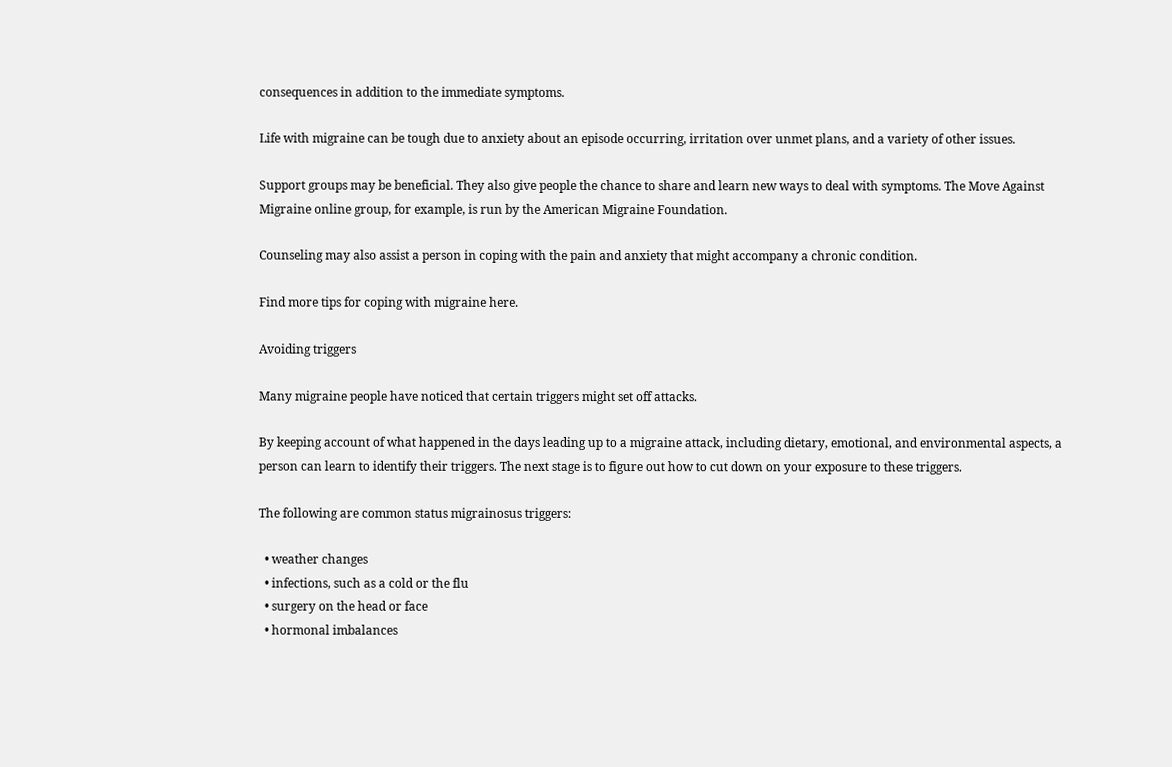consequences in addition to the immediate symptoms.

Life with migraine can be tough due to anxiety about an episode occurring, irritation over unmet plans, and a variety of other issues.

Support groups may be beneficial. They also give people the chance to share and learn new ways to deal with symptoms. The Move Against Migraine online group, for example, is run by the American Migraine Foundation.

Counseling may also assist a person in coping with the pain and anxiety that might accompany a chronic condition.

Find more tips for coping with migraine here.

Avoiding triggers

Many migraine people have noticed that certain triggers might set off attacks.

By keeping account of what happened in the days leading up to a migraine attack, including dietary, emotional, and environmental aspects, a person can learn to identify their triggers. The next stage is to figure out how to cut down on your exposure to these triggers.

The following are common status migrainosus triggers:

  • weather changes
  • infections, such as a cold or the flu
  • surgery on the head or face
  • hormonal imbalances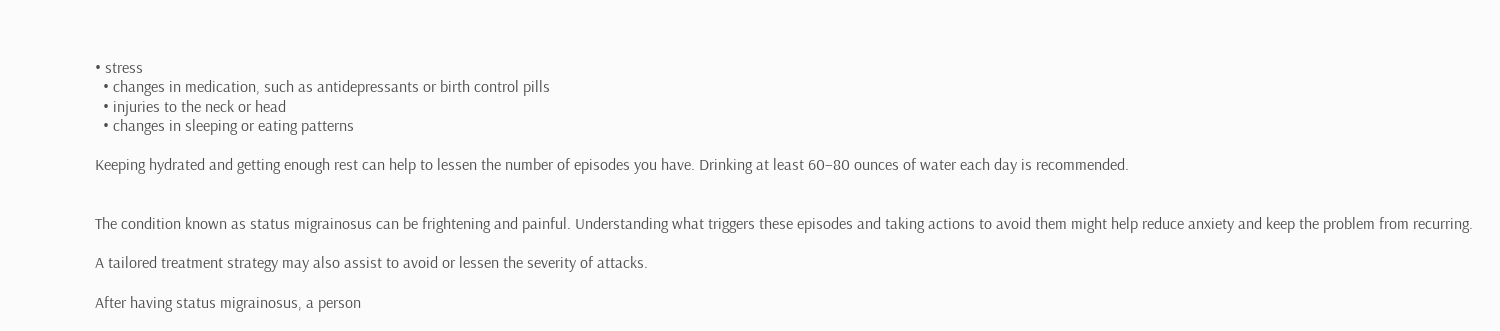• stress
  • changes in medication, such as antidepressants or birth control pills
  • injuries to the neck or head
  • changes in sleeping or eating patterns

Keeping hydrated and getting enough rest can help to lessen the number of episodes you have. Drinking at least 60–80 ounces of water each day is recommended.


The condition known as status migrainosus can be frightening and painful. Understanding what triggers these episodes and taking actions to avoid them might help reduce anxiety and keep the problem from recurring.

A tailored treatment strategy may also assist to avoid or lessen the severity of attacks.

After having status migrainosus, a person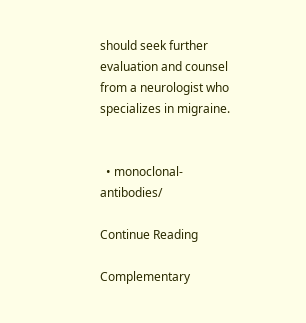should seek further evaluation and counsel from a neurologist who specializes in migraine.


  • monoclonal-antibodies/

Continue Reading

Complementary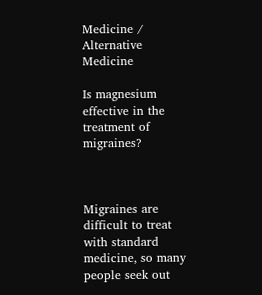Medicine / Alternative Medicine

Is magnesium effective in the treatment of migraines?



Migraines are difficult to treat with standard medicine, so many people seek out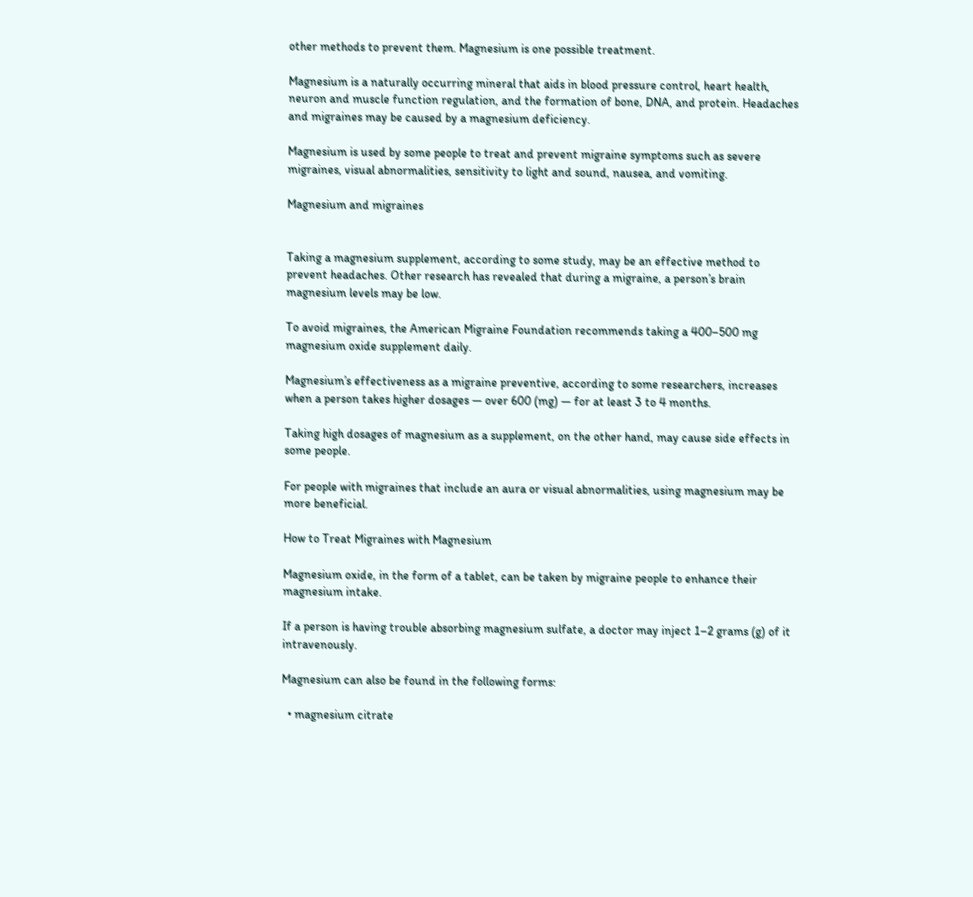other methods to prevent them. Magnesium is one possible treatment.

Magnesium is a naturally occurring mineral that aids in blood pressure control, heart health, neuron and muscle function regulation, and the formation of bone, DNA, and protein. Headaches and migraines may be caused by a magnesium deficiency.

Magnesium is used by some people to treat and prevent migraine symptoms such as severe migraines, visual abnormalities, sensitivity to light and sound, nausea, and vomiting.

Magnesium and migraines


Taking a magnesium supplement, according to some study, may be an effective method to prevent headaches. Other research has revealed that during a migraine, a person’s brain magnesium levels may be low.

To avoid migraines, the American Migraine Foundation recommends taking a 400–500 mg magnesium oxide supplement daily.

Magnesium’s effectiveness as a migraine preventive, according to some researchers, increases when a person takes higher dosages — over 600 (mg) — for at least 3 to 4 months.

Taking high dosages of magnesium as a supplement, on the other hand, may cause side effects in some people.

For people with migraines that include an aura or visual abnormalities, using magnesium may be more beneficial.

How to Treat Migraines with Magnesium

Magnesium oxide, in the form of a tablet, can be taken by migraine people to enhance their magnesium intake.

If a person is having trouble absorbing magnesium sulfate, a doctor may inject 1–2 grams (g) of it intravenously.

Magnesium can also be found in the following forms:

  • magnesium citrate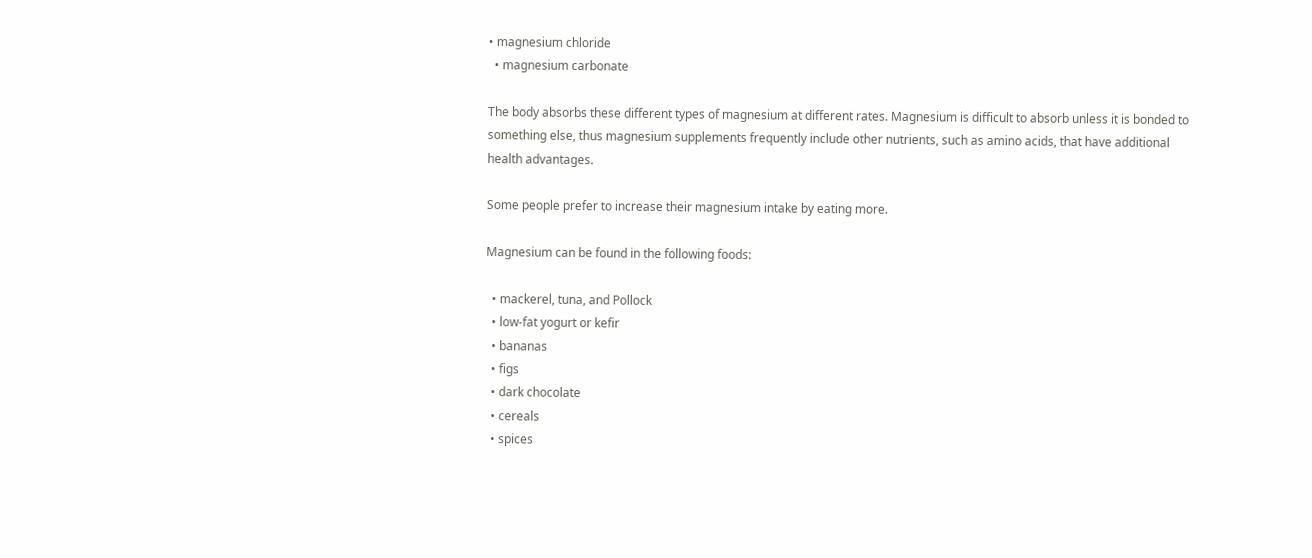• magnesium chloride
  • magnesium carbonate

The body absorbs these different types of magnesium at different rates. Magnesium is difficult to absorb unless it is bonded to something else, thus magnesium supplements frequently include other nutrients, such as amino acids, that have additional health advantages.

Some people prefer to increase their magnesium intake by eating more.

Magnesium can be found in the following foods:

  • mackerel, tuna, and Pollock
  • low-fat yogurt or kefir
  • bananas
  • figs
  • dark chocolate
  • cereals
  • spices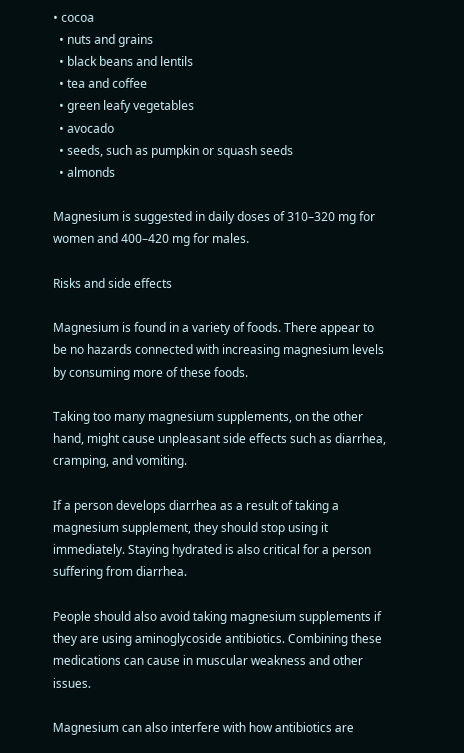• cocoa
  • nuts and grains
  • black beans and lentils
  • tea and coffee
  • green leafy vegetables
  • avocado
  • seeds, such as pumpkin or squash seeds
  • almonds

Magnesium is suggested in daily doses of 310–320 mg for women and 400–420 mg for males.

Risks and side effects

Magnesium is found in a variety of foods. There appear to be no hazards connected with increasing magnesium levels by consuming more of these foods.

Taking too many magnesium supplements, on the other hand, might cause unpleasant side effects such as diarrhea, cramping, and vomiting.

If a person develops diarrhea as a result of taking a magnesium supplement, they should stop using it immediately. Staying hydrated is also critical for a person suffering from diarrhea.

People should also avoid taking magnesium supplements if they are using aminoglycoside antibiotics. Combining these medications can cause in muscular weakness and other issues.

Magnesium can also interfere with how antibiotics are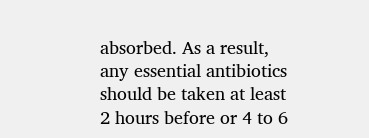absorbed. As a result, any essential antibiotics should be taken at least 2 hours before or 4 to 6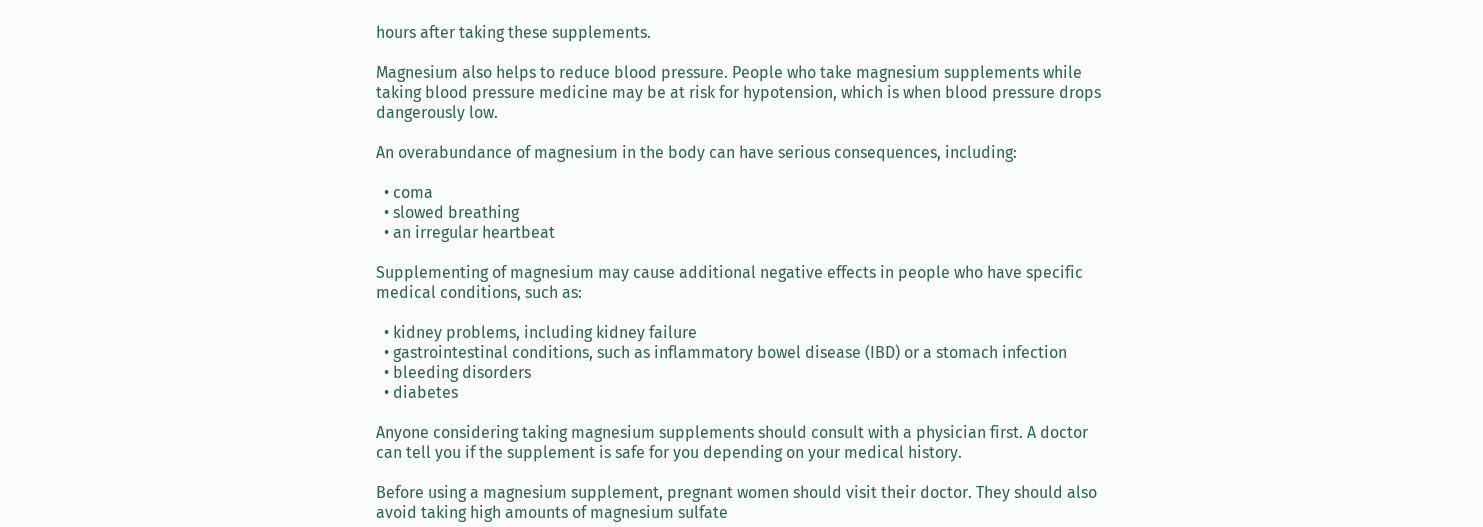hours after taking these supplements.

Magnesium also helps to reduce blood pressure. People who take magnesium supplements while taking blood pressure medicine may be at risk for hypotension, which is when blood pressure drops dangerously low.

An overabundance of magnesium in the body can have serious consequences, including:

  • coma
  • slowed breathing
  • an irregular heartbeat

Supplementing of magnesium may cause additional negative effects in people who have specific medical conditions, such as:

  • kidney problems, including kidney failure
  • gastrointestinal conditions, such as inflammatory bowel disease (IBD) or a stomach infection
  • bleeding disorders
  • diabetes

Anyone considering taking magnesium supplements should consult with a physician first. A doctor can tell you if the supplement is safe for you depending on your medical history.

Before using a magnesium supplement, pregnant women should visit their doctor. They should also avoid taking high amounts of magnesium sulfate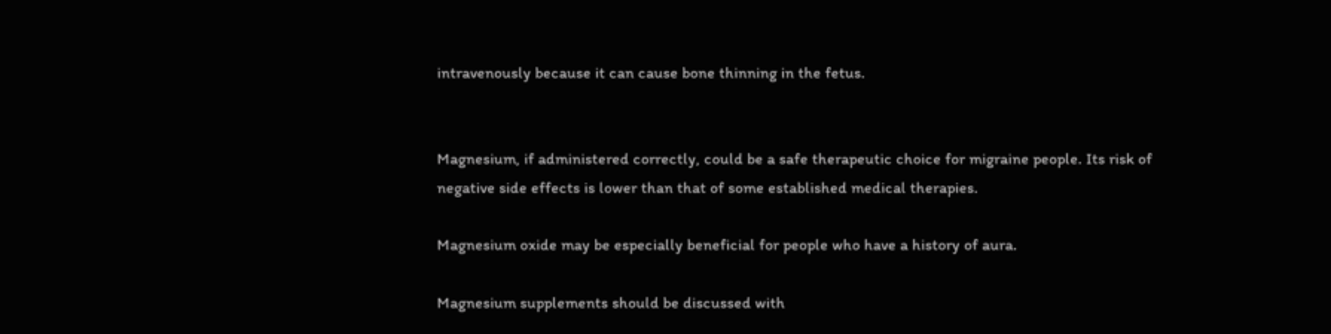intravenously because it can cause bone thinning in the fetus.


Magnesium, if administered correctly, could be a safe therapeutic choice for migraine people. Its risk of negative side effects is lower than that of some established medical therapies.

Magnesium oxide may be especially beneficial for people who have a history of aura.

Magnesium supplements should be discussed with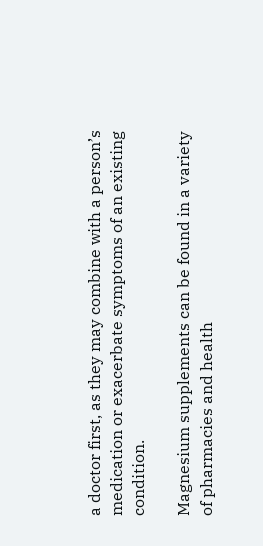a doctor first, as they may combine with a person’s medication or exacerbate symptoms of an existing condition.

Magnesium supplements can be found in a variety of pharmacies and health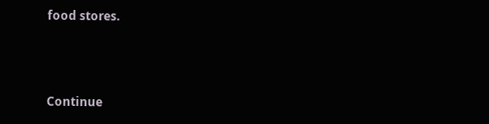food stores.



Continue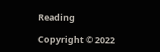Reading

Copyright © 2022